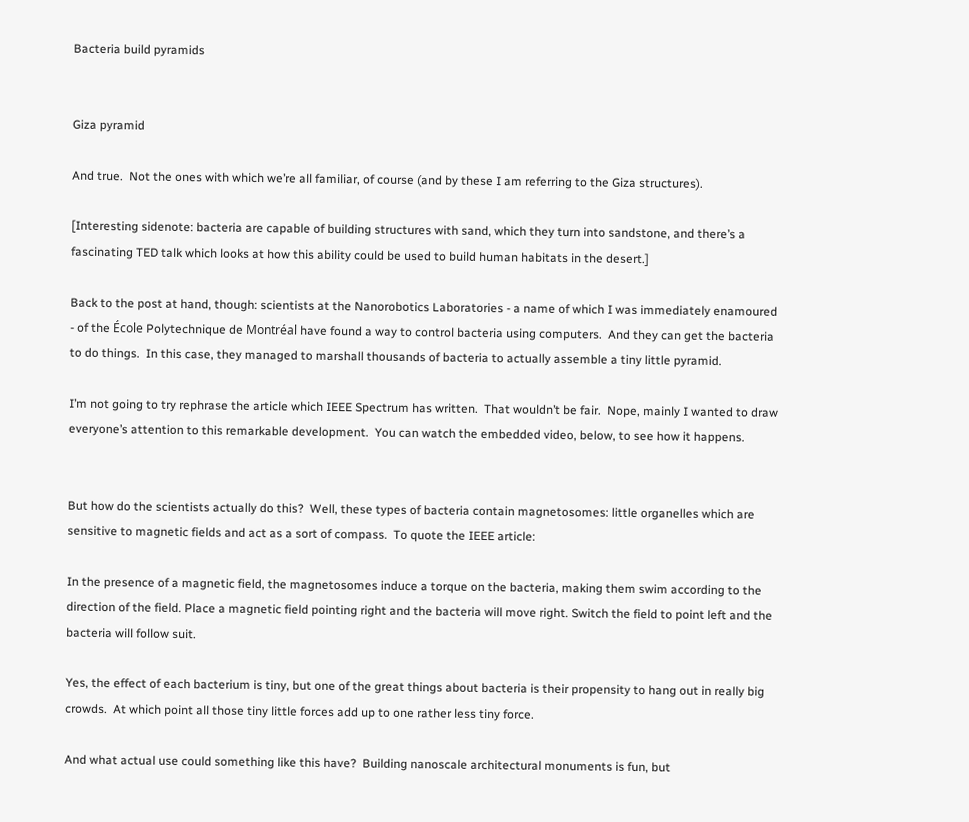Bacteria build pyramids


Giza pyramid

And true.  Not the ones with which we’re all familiar, of course (and by these I am referring to the Giza structures).

[Interesting sidenote: bacteria are capable of building structures with sand, which they turn into sandstone, and there’s a fascinating TED talk which looks at how this ability could be used to build human habitats in the desert.]

Back to the post at hand, though: scientists at the Nanorobotics Laboratories - a name of which I was immediately enamoured - of the École Polytechnique de Montréal have found a way to control bacteria using computers.  And they can get the bacteria to do things.  In this case, they managed to marshall thousands of bacteria to actually assemble a tiny little pyramid.

I’m not going to try rephrase the article which IEEE Spectrum has written.  That wouldn’t be fair.  Nope, mainly I wanted to draw everyone’s attention to this remarkable development.  You can watch the embedded video, below, to see how it happens.


But how do the scientists actually do this?  Well, these types of bacteria contain magnetosomes: little organelles which are sensitive to magnetic fields and act as a sort of compass.  To quote the IEEE article:

In the presence of a magnetic field, the magnetosomes induce a torque on the bacteria, making them swim according to the direction of the field. Place a magnetic field pointing right and the bacteria will move right. Switch the field to point left and the bacteria will follow suit.

Yes, the effect of each bacterium is tiny, but one of the great things about bacteria is their propensity to hang out in really big crowds.  At which point all those tiny little forces add up to one rather less tiny force.

And what actual use could something like this have?  Building nanoscale architectural monuments is fun, but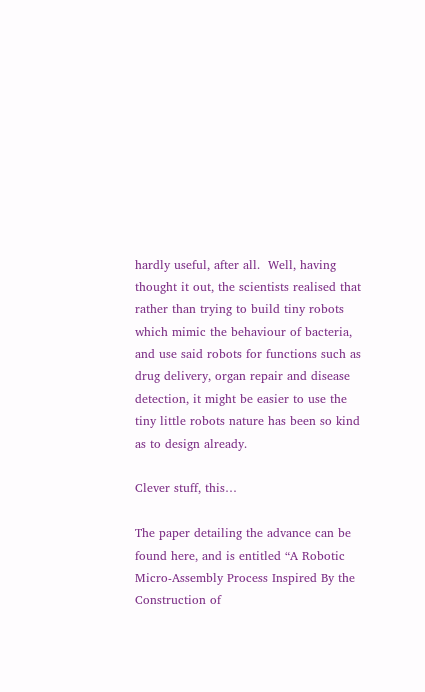hardly useful, after all.  Well, having thought it out, the scientists realised that rather than trying to build tiny robots which mimic the behaviour of bacteria, and use said robots for functions such as drug delivery, organ repair and disease detection, it might be easier to use the tiny little robots nature has been so kind as to design already.

Clever stuff, this…

The paper detailing the advance can be found here, and is entitled “A Robotic Micro-Assembly Process Inspired By the Construction of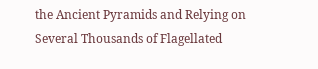the Ancient Pyramids and Relying on Several Thousands of Flagellated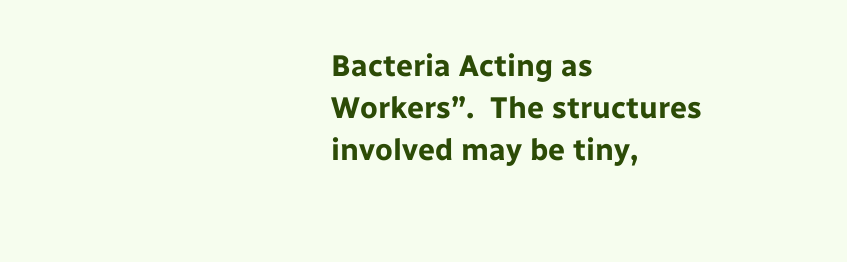Bacteria Acting as Workers”.  The structures involved may be tiny,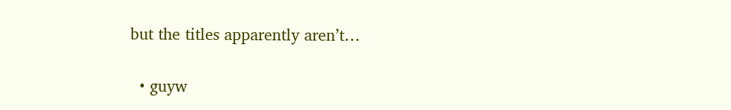but the titles apparently aren’t…

  • guyw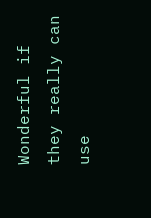Wonderful if they really can use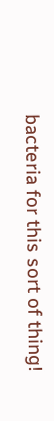bacteria for this sort of thing!